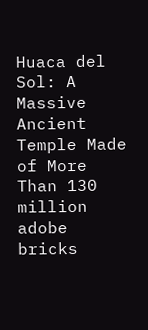Huaca del Sol: A Massive Ancient Temple Made of More Than 130 million adobe bricks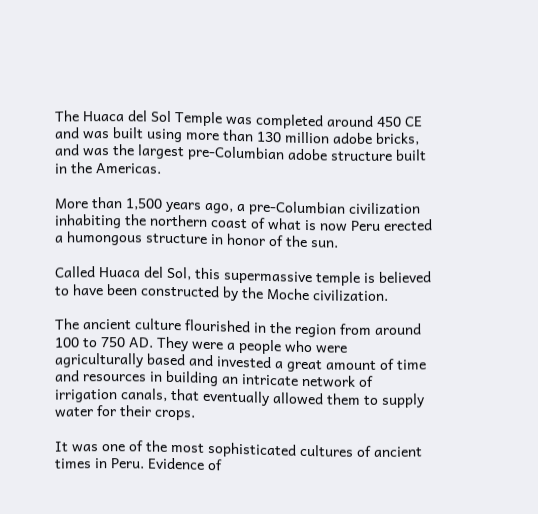The Huaca del Sol Temple was completed around 450 CE and was built using more than 130 million adobe bricks, and was the largest pre-Columbian adobe structure built in the Americas.

More than 1,500 years ago, a pre-Columbian civilization inhabiting the northern coast of what is now Peru erected a humongous structure in honor of the sun.

Called Huaca del Sol, this supermassive temple is believed to have been constructed by the Moche civilization.

The ancient culture flourished in the region from around 100 to 750 AD. They were a people who were agriculturally based and invested a great amount of time and resources in building an intricate network of irrigation canals, that eventually allowed them to supply water for their crops.

It was one of the most sophisticated cultures of ancient times in Peru. Evidence of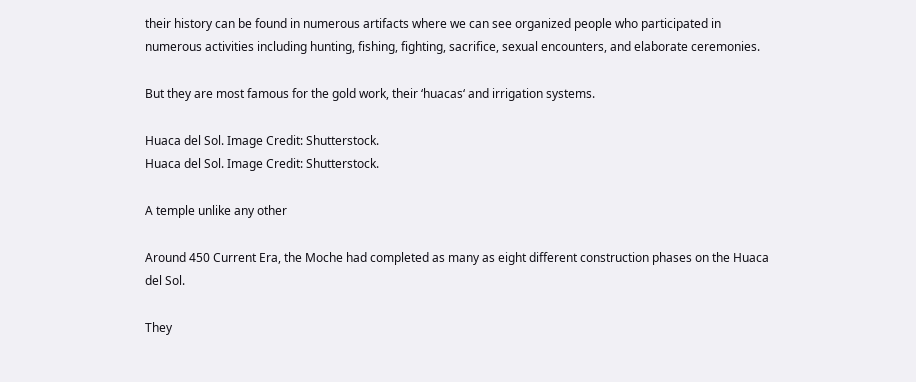their history can be found in numerous artifacts where we can see organized people who participated in numerous activities including hunting, fishing, fighting, sacrifice, sexual encounters, and elaborate ceremonies.

But they are most famous for the gold work, their ‘huacas‘ and irrigation systems.

Huaca del Sol. Image Credit: Shutterstock.
Huaca del Sol. Image Credit: Shutterstock.

A temple unlike any other

Around 450 Current Era, the Moche had completed as many as eight different construction phases on the Huaca del Sol.

They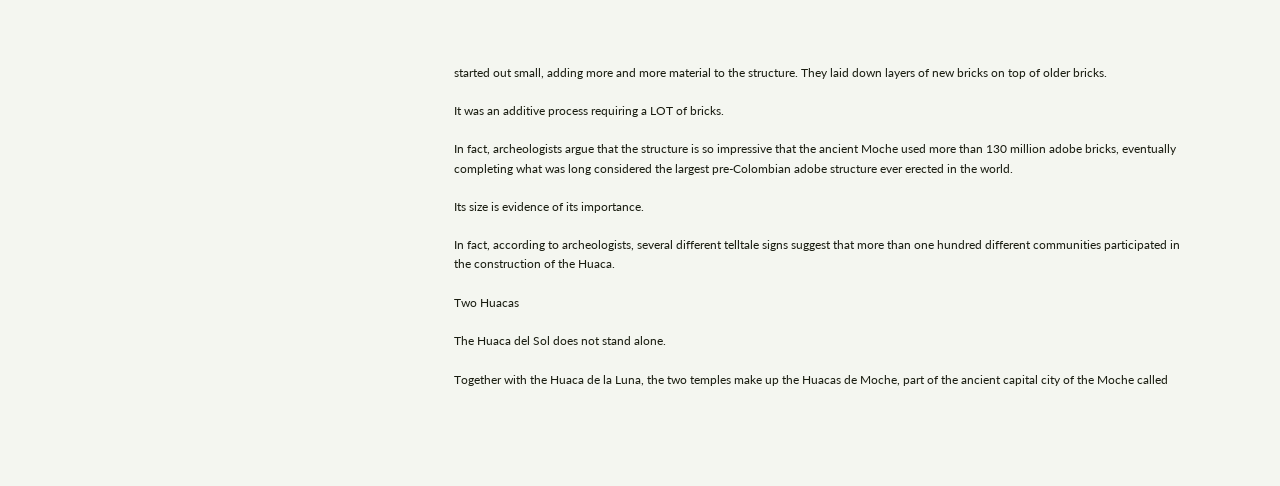started out small, adding more and more material to the structure. They laid down layers of new bricks on top of older bricks.

It was an additive process requiring a LOT of bricks.

In fact, archeologists argue that the structure is so impressive that the ancient Moche used more than 130 million adobe bricks, eventually completing what was long considered the largest pre-Colombian adobe structure ever erected in the world.

Its size is evidence of its importance.

In fact, according to archeologists, several different telltale signs suggest that more than one hundred different communities participated in the construction of the Huaca.

Two Huacas

The Huaca del Sol does not stand alone.

Together with the Huaca de la Luna, the two temples make up the Huacas de Moche, part of the ancient capital city of the Moche called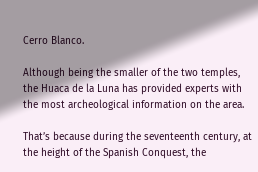Cerro Blanco.

Although being the smaller of the two temples, the Huaca de la Luna has provided experts with the most archeological information on the area.

That’s because during the seventeenth century, at the height of the Spanish Conquest, the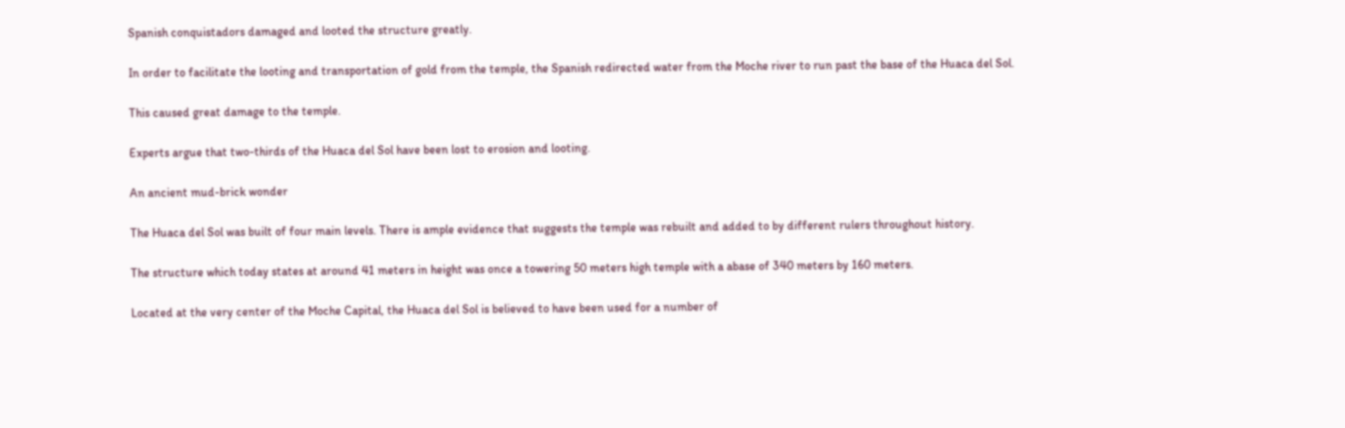Spanish conquistadors damaged and looted the structure greatly.

In order to facilitate the looting and transportation of gold from the temple, the Spanish redirected water from the Moche river to run past the base of the Huaca del Sol.

This caused great damage to the temple.

Experts argue that two-thirds of the Huaca del Sol have been lost to erosion and looting.

An ancient mud-brick wonder

The Huaca del Sol was built of four main levels. There is ample evidence that suggests the temple was rebuilt and added to by different rulers throughout history.

The structure which today states at around 41 meters in height was once a towering 50 meters high temple with a abase of 340 meters by 160 meters.

Located at the very center of the Moche Capital, the Huaca del Sol is believed to have been used for a number of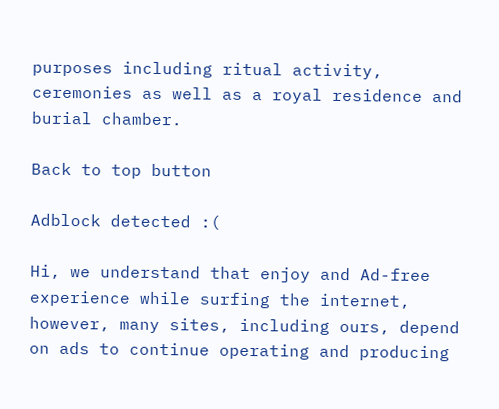purposes including ritual activity, ceremonies as well as a royal residence and burial chamber.

Back to top button

Adblock detected :(

Hi, we understand that enjoy and Ad-free experience while surfing the internet, however, many sites, including ours, depend on ads to continue operating and producing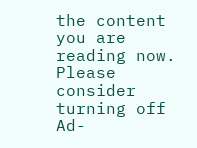the content you are reading now. Please consider turning off Ad-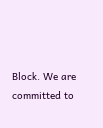Block. We are committed to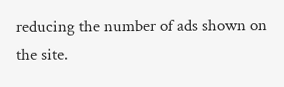reducing the number of ads shown on the site.